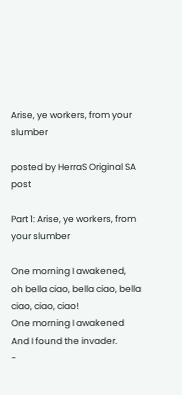Arise, ye workers, from your slumber

posted by HerraS Original SA post

Part 1: Arise, ye workers, from your slumber

One morning I awakened,
oh bella ciao, bella ciao, bella ciao, ciao, ciao!
One morning I awakened
And I found the invader.
-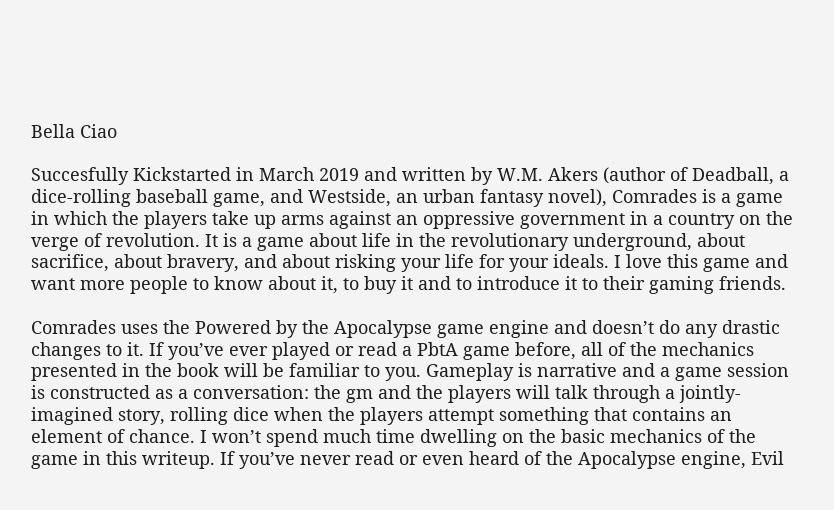Bella Ciao

Succesfully Kickstarted in March 2019 and written by W.M. Akers (author of Deadball, a dice-rolling baseball game, and Westside, an urban fantasy novel), Comrades is a game in which the players take up arms against an oppressive government in a country on the verge of revolution. It is a game about life in the revolutionary underground, about sacrifice, about bravery, and about risking your life for your ideals. I love this game and want more people to know about it, to buy it and to introduce it to their gaming friends.

Comrades uses the Powered by the Apocalypse game engine and doesn’t do any drastic changes to it. If you’ve ever played or read a PbtA game before, all of the mechanics presented in the book will be familiar to you. Gameplay is narrative and a game session is constructed as a conversation: the gm and the players will talk through a jointly-imagined story, rolling dice when the players attempt something that contains an element of chance. I won’t spend much time dwelling on the basic mechanics of the game in this writeup. If you’ve never read or even heard of the Apocalypse engine, Evil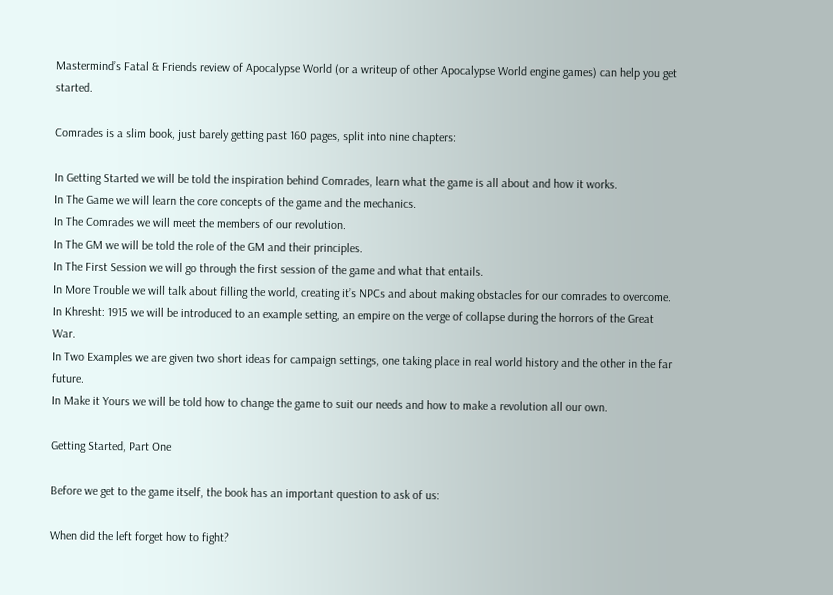Mastermind’s Fatal & Friends review of Apocalypse World (or a writeup of other Apocalypse World engine games) can help you get started.

Comrades is a slim book, just barely getting past 160 pages, split into nine chapters:

In Getting Started we will be told the inspiration behind Comrades, learn what the game is all about and how it works.
In The Game we will learn the core concepts of the game and the mechanics.
In The Comrades we will meet the members of our revolution.
In The GM we will be told the role of the GM and their principles.
In The First Session we will go through the first session of the game and what that entails.
In More Trouble we will talk about filling the world, creating it’s NPCs and about making obstacles for our comrades to overcome.
In Khresht: 1915 we will be introduced to an example setting, an empire on the verge of collapse during the horrors of the Great War.
In Two Examples we are given two short ideas for campaign settings, one taking place in real world history and the other in the far future.
In Make it Yours we will be told how to change the game to suit our needs and how to make a revolution all our own.

Getting Started, Part One

Before we get to the game itself, the book has an important question to ask of us:

When did the left forget how to fight?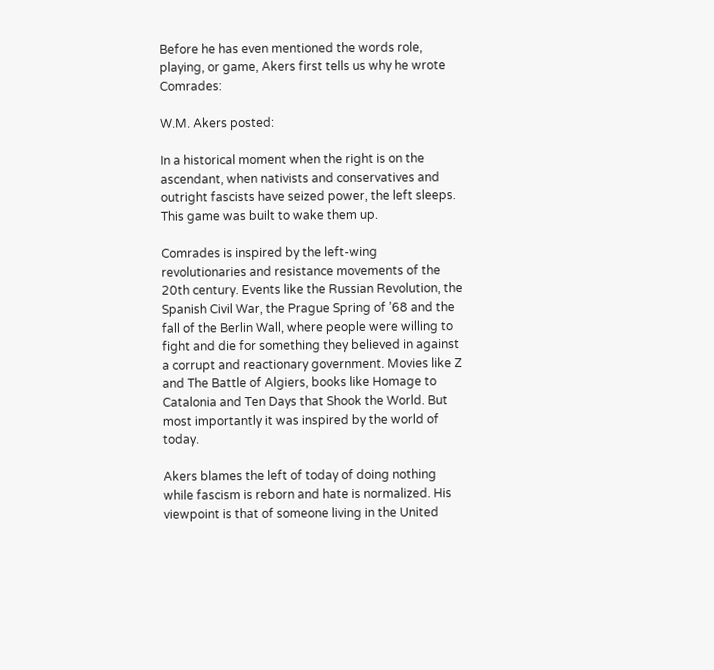Before he has even mentioned the words role, playing, or game, Akers first tells us why he wrote Comrades:

W.M. Akers posted:

In a historical moment when the right is on the ascendant, when nativists and conservatives and outright fascists have seized power, the left sleeps. This game was built to wake them up.

Comrades is inspired by the left-wing revolutionaries and resistance movements of the 20th century. Events like the Russian Revolution, the Spanish Civil War, the Prague Spring of ’68 and the fall of the Berlin Wall, where people were willing to fight and die for something they believed in against a corrupt and reactionary government. Movies like Z and The Battle of Algiers, books like Homage to Catalonia and Ten Days that Shook the World. But most importantly it was inspired by the world of today.

Akers blames the left of today of doing nothing while fascism is reborn and hate is normalized. His viewpoint is that of someone living in the United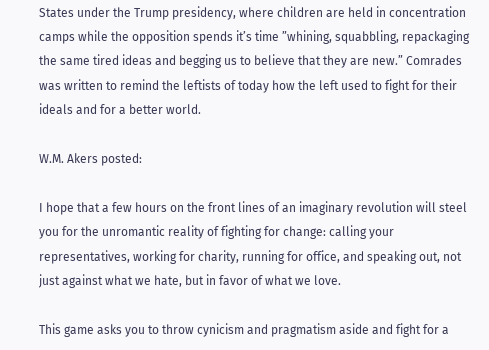States under the Trump presidency, where children are held in concentration camps while the opposition spends it’s time ”whining, squabbling, repackaging the same tired ideas and begging us to believe that they are new.” Comrades was written to remind the leftists of today how the left used to fight for their ideals and for a better world.

W.M. Akers posted:

I hope that a few hours on the front lines of an imaginary revolution will steel you for the unromantic reality of fighting for change: calling your representatives, working for charity, running for office, and speaking out, not just against what we hate, but in favor of what we love.

This game asks you to throw cynicism and pragmatism aside and fight for a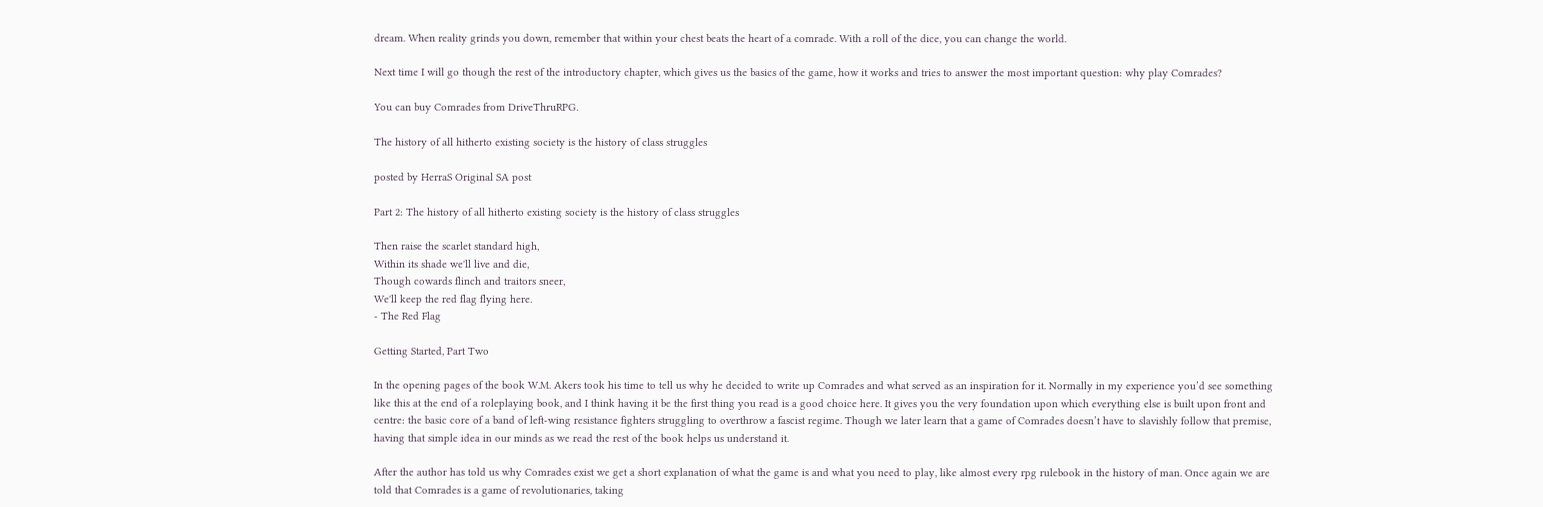dream. When reality grinds you down, remember that within your chest beats the heart of a comrade. With a roll of the dice, you can change the world.

Next time I will go though the rest of the introductory chapter, which gives us the basics of the game, how it works and tries to answer the most important question: why play Comrades?

You can buy Comrades from DriveThruRPG.

The history of all hitherto existing society is the history of class struggles

posted by HerraS Original SA post

Part 2: The history of all hitherto existing society is the history of class struggles

Then raise the scarlet standard high,
Within its shade we'll live and die,
Though cowards flinch and traitors sneer,
We'll keep the red flag flying here.
- The Red Flag

Getting Started, Part Two

In the opening pages of the book W.M. Akers took his time to tell us why he decided to write up Comrades and what served as an inspiration for it. Normally in my experience you’d see something like this at the end of a roleplaying book, and I think having it be the first thing you read is a good choice here. It gives you the very foundation upon which everything else is built upon front and centre: the basic core of a band of left-wing resistance fighters struggling to overthrow a fascist regime. Though we later learn that a game of Comrades doesn’t have to slavishly follow that premise, having that simple idea in our minds as we read the rest of the book helps us understand it.

After the author has told us why Comrades exist we get a short explanation of what the game is and what you need to play, like almost every rpg rulebook in the history of man. Once again we are told that Comrades is a game of revolutionaries, taking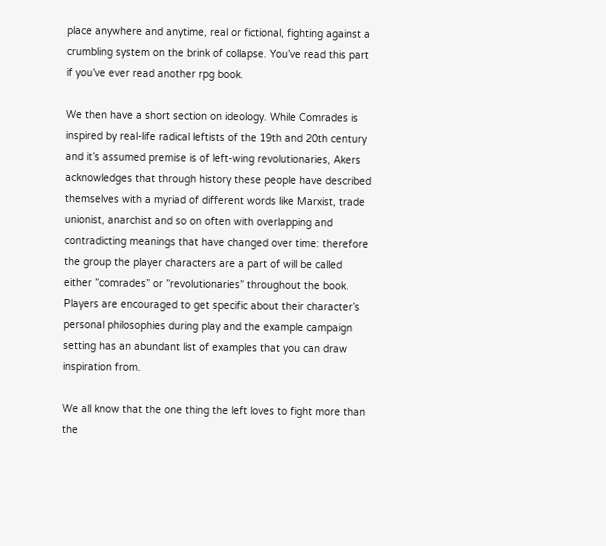place anywhere and anytime, real or fictional, fighting against a crumbling system on the brink of collapse. You’ve read this part if you’ve ever read another rpg book.

We then have a short section on ideology. While Comrades is inspired by real-life radical leftists of the 19th and 20th century and it’s assumed premise is of left-wing revolutionaries, Akers acknowledges that through history these people have described themselves with a myriad of different words like Marxist, trade unionist, anarchist and so on often with overlapping and contradicting meanings that have changed over time: therefore the group the player characters are a part of will be called either ”comrades” or ”revolutionaries” throughout the book. Players are encouraged to get specific about their character’s personal philosophies during play and the example campaign setting has an abundant list of examples that you can draw inspiration from.

We all know that the one thing the left loves to fight more than the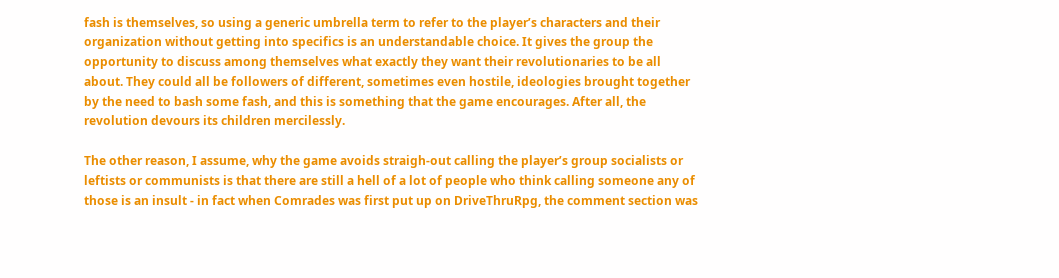fash is themselves, so using a generic umbrella term to refer to the player’s characters and their organization without getting into specifics is an understandable choice. It gives the group the opportunity to discuss among themselves what exactly they want their revolutionaries to be all about. They could all be followers of different, sometimes even hostile, ideologies brought together by the need to bash some fash, and this is something that the game encourages. After all, the revolution devours its children mercilessly.

The other reason, I assume, why the game avoids straigh-out calling the player’s group socialists or leftists or communists is that there are still a hell of a lot of people who think calling someone any of those is an insult - in fact when Comrades was first put up on DriveThruRpg, the comment section was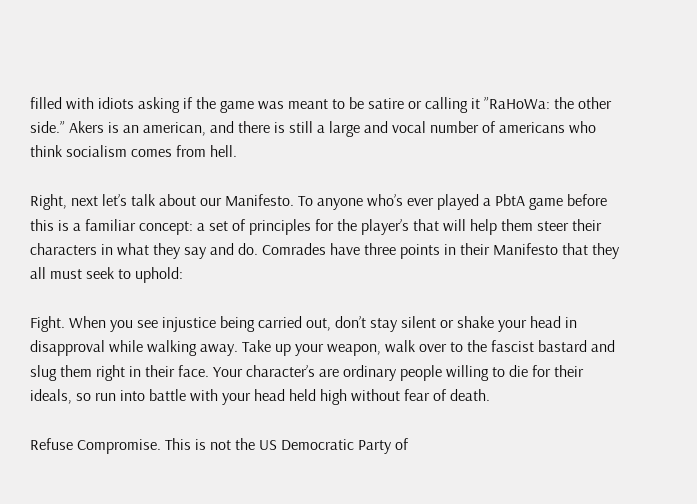filled with idiots asking if the game was meant to be satire or calling it ”RaHoWa: the other side.” Akers is an american, and there is still a large and vocal number of americans who think socialism comes from hell.

Right, next let’s talk about our Manifesto. To anyone who’s ever played a PbtA game before this is a familiar concept: a set of principles for the player’s that will help them steer their characters in what they say and do. Comrades have three points in their Manifesto that they all must seek to uphold:

Fight. When you see injustice being carried out, don’t stay silent or shake your head in disapproval while walking away. Take up your weapon, walk over to the fascist bastard and slug them right in their face. Your character’s are ordinary people willing to die for their ideals, so run into battle with your head held high without fear of death.

Refuse Compromise. This is not the US Democratic Party of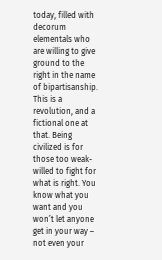today, filled with decorum elementals who are willing to give ground to the right in the name of bipartisanship. This is a revolution, and a fictional one at that. Being civilized is for those too weak-willed to fight for what is right. You know what you want and you won’t let anyone get in your way – not even your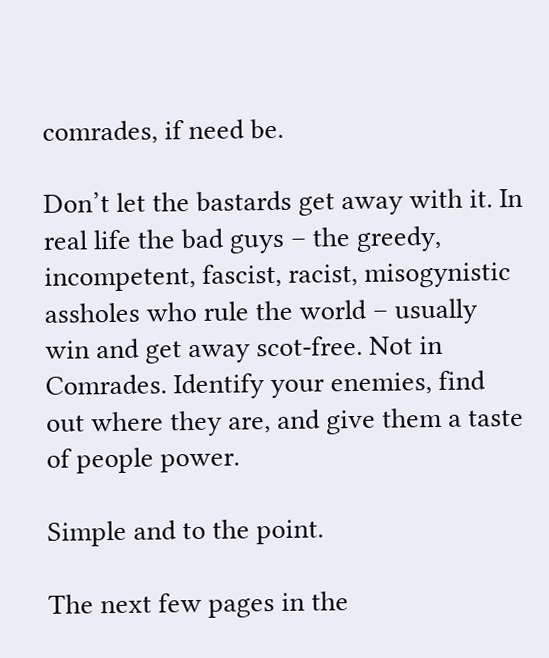comrades, if need be.

Don’t let the bastards get away with it. In real life the bad guys – the greedy, incompetent, fascist, racist, misogynistic assholes who rule the world – usually win and get away scot-free. Not in Comrades. Identify your enemies, find out where they are, and give them a taste of people power.

Simple and to the point.

The next few pages in the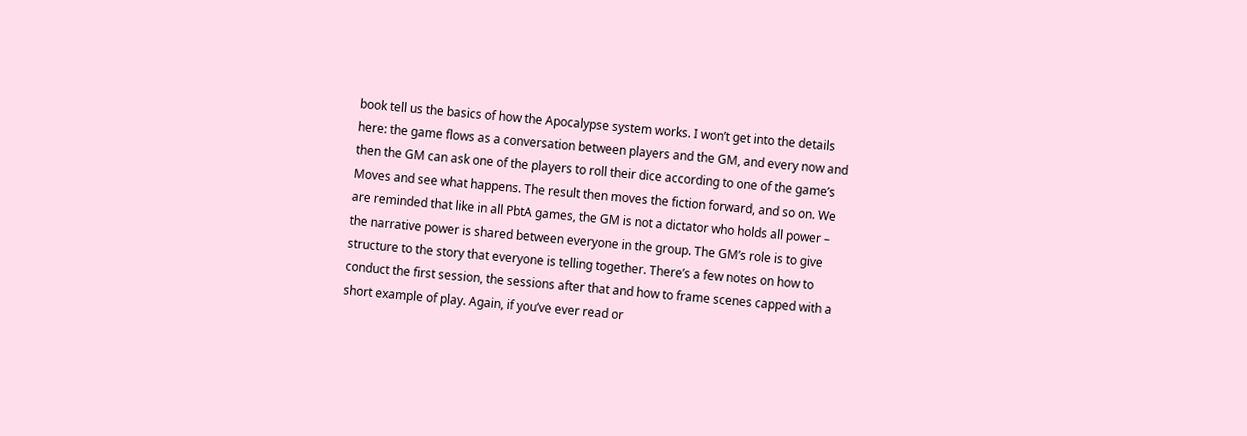book tell us the basics of how the Apocalypse system works. I won’t get into the details here: the game flows as a conversation between players and the GM, and every now and then the GM can ask one of the players to roll their dice according to one of the game’s Moves and see what happens. The result then moves the fiction forward, and so on. We are reminded that like in all PbtA games, the GM is not a dictator who holds all power – the narrative power is shared between everyone in the group. The GM’s role is to give structure to the story that everyone is telling together. There’s a few notes on how to conduct the first session, the sessions after that and how to frame scenes capped with a short example of play. Again, if you’ve ever read or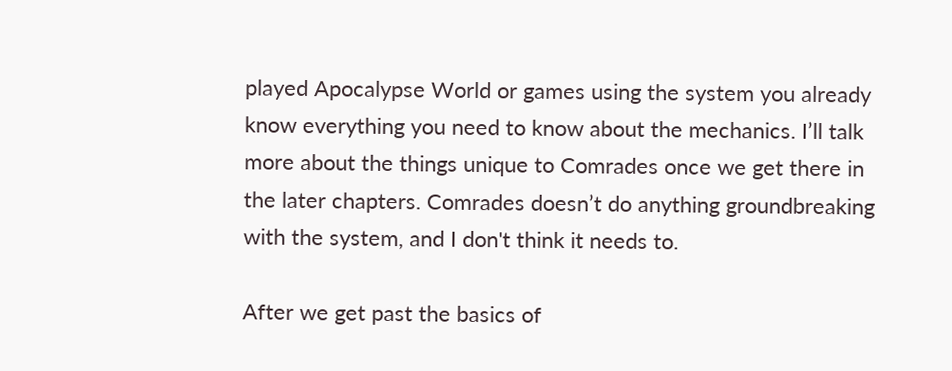played Apocalypse World or games using the system you already know everything you need to know about the mechanics. I’ll talk more about the things unique to Comrades once we get there in the later chapters. Comrades doesn’t do anything groundbreaking with the system, and I don't think it needs to.

After we get past the basics of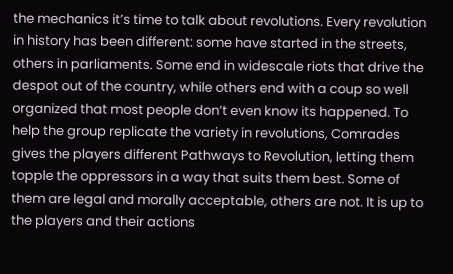the mechanics it’s time to talk about revolutions. Every revolution in history has been different: some have started in the streets, others in parliaments. Some end in widescale riots that drive the despot out of the country, while others end with a coup so well organized that most people don’t even know its happened. To help the group replicate the variety in revolutions, Comrades gives the players different Pathways to Revolution, letting them topple the oppressors in a way that suits them best. Some of them are legal and morally acceptable, others are not. It is up to the players and their actions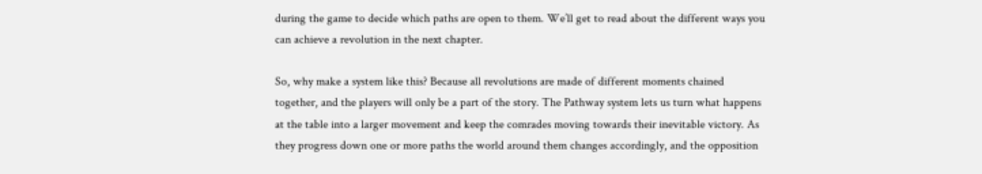during the game to decide which paths are open to them. We’ll get to read about the different ways you can achieve a revolution in the next chapter.

So, why make a system like this? Because all revolutions are made of different moments chained together, and the players will only be a part of the story. The Pathway system lets us turn what happens at the table into a larger movement and keep the comrades moving towards their inevitable victory. As they progress down one or more paths the world around them changes accordingly, and the opposition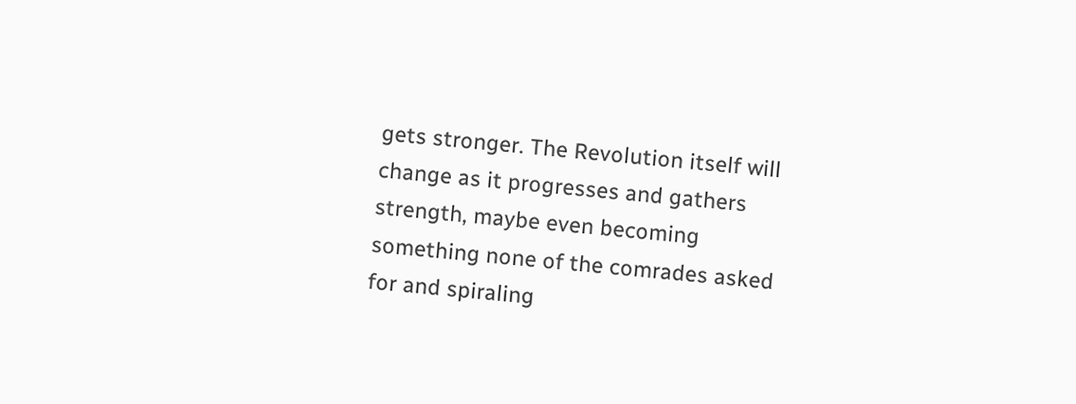gets stronger. The Revolution itself will change as it progresses and gathers strength, maybe even becoming something none of the comrades asked for and spiraling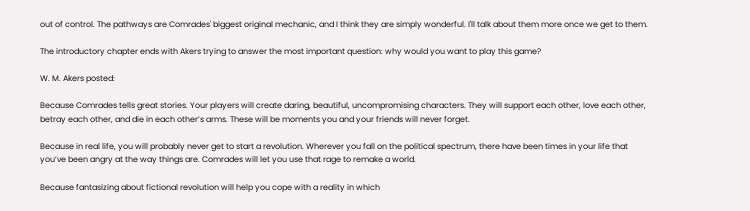out of control. The pathways are Comrades' biggest original mechanic, and I think they are simply wonderful. I'll talk about them more once we get to them.

The introductory chapter ends with Akers trying to answer the most important question: why would you want to play this game?

W. M. Akers posted:

Because Comrades tells great stories. Your players will create daring, beautiful, uncompromising characters. They will support each other, love each other, betray each other, and die in each other’s arms. These will be moments you and your friends will never forget.

Because in real life, you will probably never get to start a revolution. Wherever you fall on the political spectrum, there have been times in your life that you’ve been angry at the way things are. Comrades will let you use that rage to remake a world.

Because fantasizing about fictional revolution will help you cope with a reality in which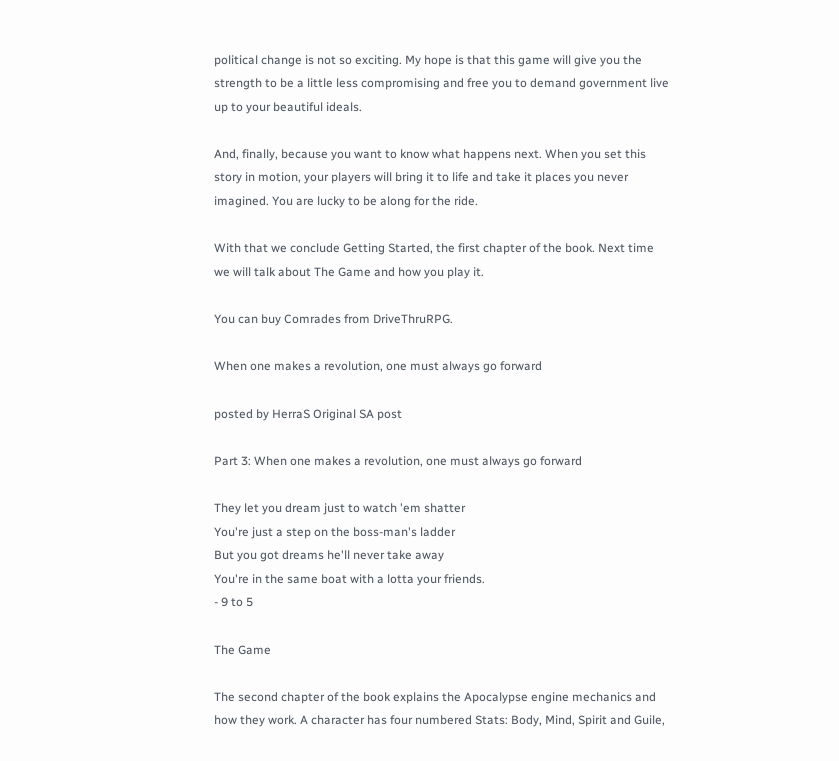political change is not so exciting. My hope is that this game will give you the strength to be a little less compromising and free you to demand government live up to your beautiful ideals.

And, finally, because you want to know what happens next. When you set this story in motion, your players will bring it to life and take it places you never imagined. You are lucky to be along for the ride.

With that we conclude Getting Started, the first chapter of the book. Next time we will talk about The Game and how you play it.

You can buy Comrades from DriveThruRPG.

When one makes a revolution, one must always go forward

posted by HerraS Original SA post

Part 3: When one makes a revolution, one must always go forward

They let you dream just to watch 'em shatter
You're just a step on the boss-man's ladder
But you got dreams he'll never take away
You're in the same boat with a lotta your friends.
- 9 to 5

The Game

The second chapter of the book explains the Apocalypse engine mechanics and how they work. A character has four numbered Stats: Body, Mind, Spirit and Guile,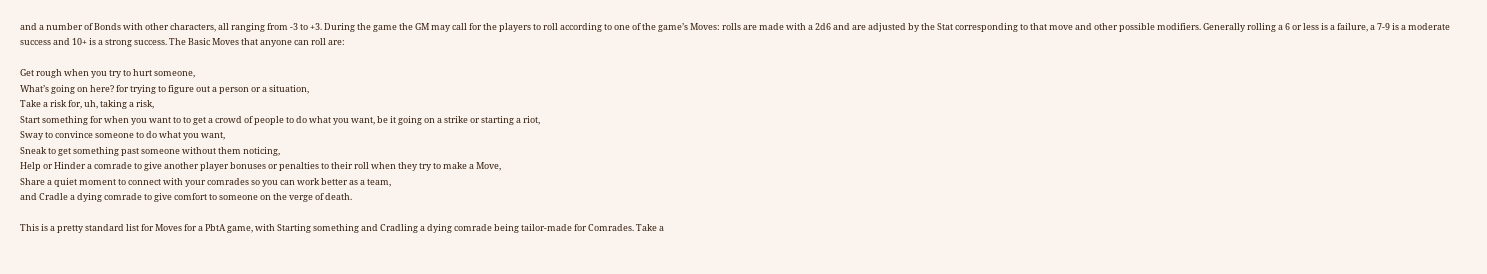and a number of Bonds with other characters, all ranging from -3 to +3. During the game the GM may call for the players to roll according to one of the game’s Moves: rolls are made with a 2d6 and are adjusted by the Stat corresponding to that move and other possible modifiers. Generally rolling a 6 or less is a failure, a 7-9 is a moderate success and 10+ is a strong success. The Basic Moves that anyone can roll are:

Get rough when you try to hurt someone,
What’s going on here? for trying to figure out a person or a situation,
Take a risk for, uh, taking a risk,
Start something for when you want to to get a crowd of people to do what you want, be it going on a strike or starting a riot,
Sway to convince someone to do what you want,
Sneak to get something past someone without them noticing,
Help or Hinder a comrade to give another player bonuses or penalties to their roll when they try to make a Move,
Share a quiet moment to connect with your comrades so you can work better as a team,
and Cradle a dying comrade to give comfort to someone on the verge of death.

This is a pretty standard list for Moves for a PbtA game, with Starting something and Cradling a dying comrade being tailor-made for Comrades. Take a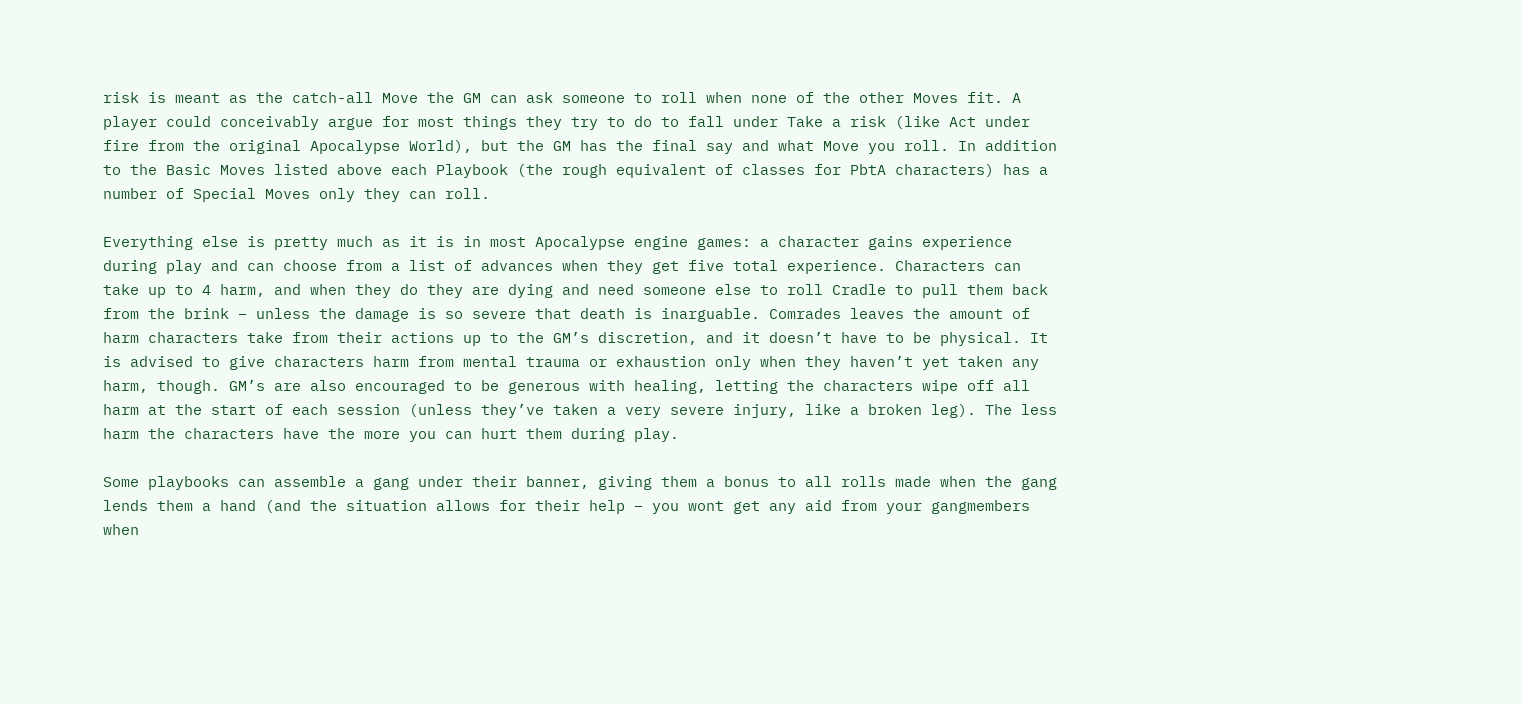risk is meant as the catch-all Move the GM can ask someone to roll when none of the other Moves fit. A player could conceivably argue for most things they try to do to fall under Take a risk (like Act under fire from the original Apocalypse World), but the GM has the final say and what Move you roll. In addition to the Basic Moves listed above each Playbook (the rough equivalent of classes for PbtA characters) has a number of Special Moves only they can roll.

Everything else is pretty much as it is in most Apocalypse engine games: a character gains experience during play and can choose from a list of advances when they get five total experience. Characters can take up to 4 harm, and when they do they are dying and need someone else to roll Cradle to pull them back from the brink – unless the damage is so severe that death is inarguable. Comrades leaves the amount of harm characters take from their actions up to the GM’s discretion, and it doesn’t have to be physical. It is advised to give characters harm from mental trauma or exhaustion only when they haven’t yet taken any harm, though. GM’s are also encouraged to be generous with healing, letting the characters wipe off all harm at the start of each session (unless they’ve taken a very severe injury, like a broken leg). The less harm the characters have the more you can hurt them during play.

Some playbooks can assemble a gang under their banner, giving them a bonus to all rolls made when the gang lends them a hand (and the situation allows for their help – you wont get any aid from your gangmembers when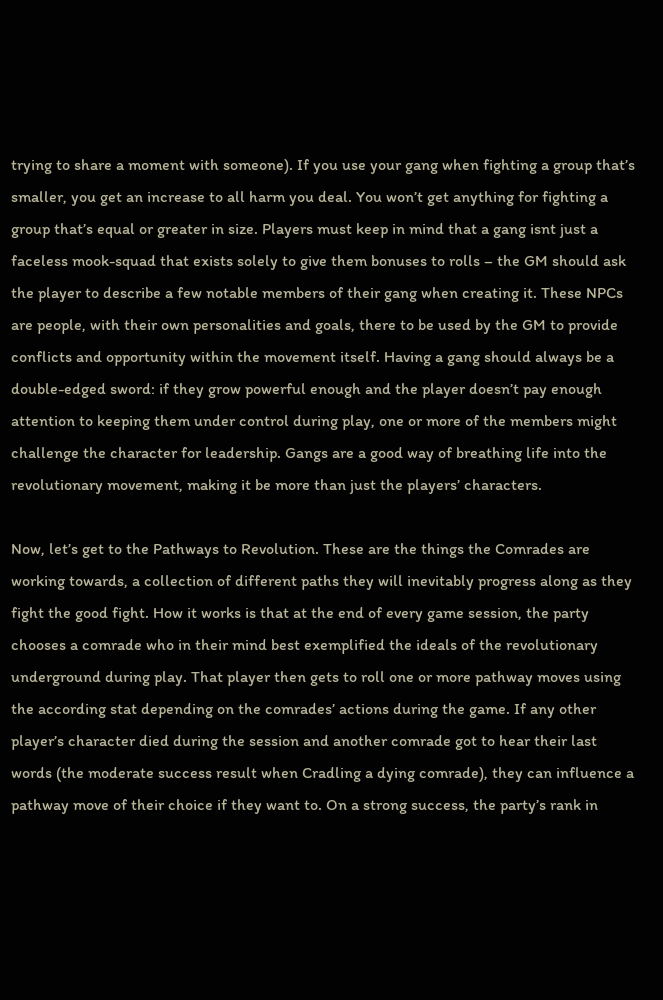trying to share a moment with someone). If you use your gang when fighting a group that’s smaller, you get an increase to all harm you deal. You won’t get anything for fighting a group that’s equal or greater in size. Players must keep in mind that a gang isnt just a faceless mook-squad that exists solely to give them bonuses to rolls – the GM should ask the player to describe a few notable members of their gang when creating it. These NPCs are people, with their own personalities and goals, there to be used by the GM to provide conflicts and opportunity within the movement itself. Having a gang should always be a double-edged sword: if they grow powerful enough and the player doesn’t pay enough attention to keeping them under control during play, one or more of the members might challenge the character for leadership. Gangs are a good way of breathing life into the revolutionary movement, making it be more than just the players’ characters.

Now, let’s get to the Pathways to Revolution. These are the things the Comrades are working towards, a collection of different paths they will inevitably progress along as they fight the good fight. How it works is that at the end of every game session, the party chooses a comrade who in their mind best exemplified the ideals of the revolutionary underground during play. That player then gets to roll one or more pathway moves using the according stat depending on the comrades’ actions during the game. If any other player’s character died during the session and another comrade got to hear their last words (the moderate success result when Cradling a dying comrade), they can influence a pathway move of their choice if they want to. On a strong success, the party’s rank in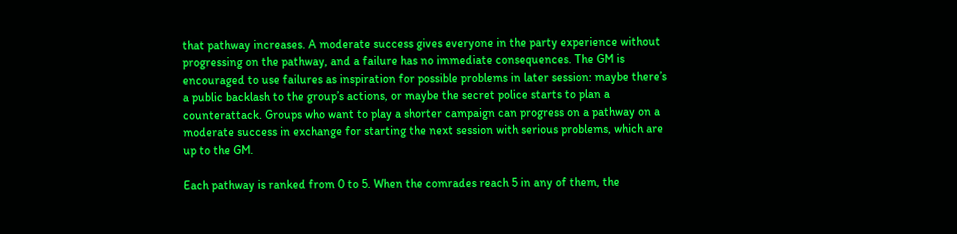that pathway increases. A moderate success gives everyone in the party experience without progressing on the pathway, and a failure has no immediate consequences. The GM is encouraged to use failures as inspiration for possible problems in later session: maybe there’s a public backlash to the group’s actions, or maybe the secret police starts to plan a counterattack. Groups who want to play a shorter campaign can progress on a pathway on a moderate success in exchange for starting the next session with serious problems, which are up to the GM.

Each pathway is ranked from 0 to 5. When the comrades reach 5 in any of them, the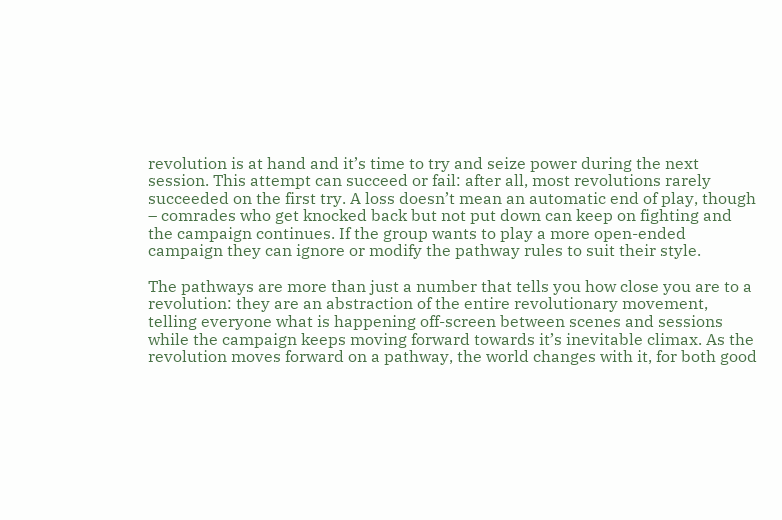revolution is at hand and it’s time to try and seize power during the next session. This attempt can succeed or fail: after all, most revolutions rarely succeeded on the first try. A loss doesn’t mean an automatic end of play, though – comrades who get knocked back but not put down can keep on fighting and the campaign continues. If the group wants to play a more open-ended campaign they can ignore or modify the pathway rules to suit their style.

The pathways are more than just a number that tells you how close you are to a revolution: they are an abstraction of the entire revolutionary movement, telling everyone what is happening off-screen between scenes and sessions while the campaign keeps moving forward towards it’s inevitable climax. As the revolution moves forward on a pathway, the world changes with it, for both good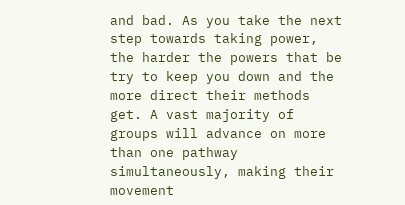and bad. As you take the next step towards taking power, the harder the powers that be try to keep you down and the more direct their methods get. A vast majority of groups will advance on more than one pathway simultaneously, making their movement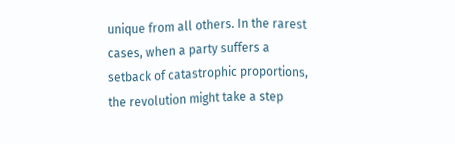unique from all others. In the rarest cases, when a party suffers a setback of catastrophic proportions, the revolution might take a step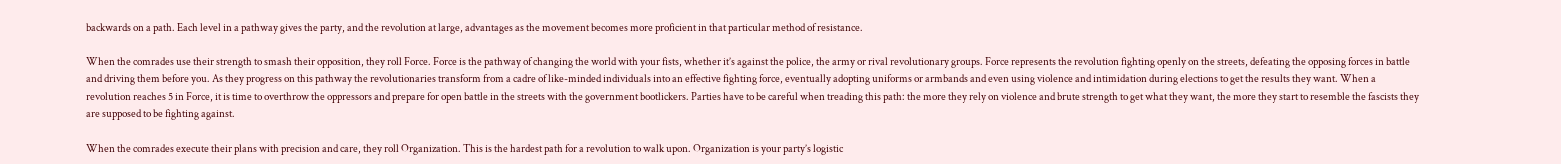backwards on a path. Each level in a pathway gives the party, and the revolution at large, advantages as the movement becomes more proficient in that particular method of resistance.

When the comrades use their strength to smash their opposition, they roll Force. Force is the pathway of changing the world with your fists, whether it’s against the police, the army or rival revolutionary groups. Force represents the revolution fighting openly on the streets, defeating the opposing forces in battle and driving them before you. As they progress on this pathway the revolutionaries transform from a cadre of like-minded individuals into an effective fighting force, eventually adopting uniforms or armbands and even using violence and intimidation during elections to get the results they want. When a revolution reaches 5 in Force, it is time to overthrow the oppressors and prepare for open battle in the streets with the government bootlickers. Parties have to be careful when treading this path: the more they rely on violence and brute strength to get what they want, the more they start to resemble the fascists they are supposed to be fighting against.

When the comrades execute their plans with precision and care, they roll Organization. This is the hardest path for a revolution to walk upon. Organization is your party’s logistic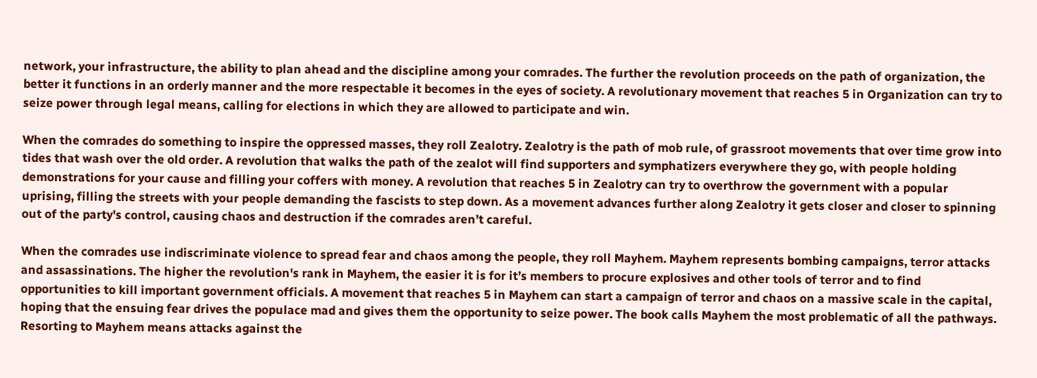network, your infrastructure, the ability to plan ahead and the discipline among your comrades. The further the revolution proceeds on the path of organization, the better it functions in an orderly manner and the more respectable it becomes in the eyes of society. A revolutionary movement that reaches 5 in Organization can try to seize power through legal means, calling for elections in which they are allowed to participate and win.

When the comrades do something to inspire the oppressed masses, they roll Zealotry. Zealotry is the path of mob rule, of grassroot movements that over time grow into tides that wash over the old order. A revolution that walks the path of the zealot will find supporters and symphatizers everywhere they go, with people holding demonstrations for your cause and filling your coffers with money. A revolution that reaches 5 in Zealotry can try to overthrow the government with a popular uprising, filling the streets with your people demanding the fascists to step down. As a movement advances further along Zealotry it gets closer and closer to spinning out of the party's control, causing chaos and destruction if the comrades aren’t careful.

When the comrades use indiscriminate violence to spread fear and chaos among the people, they roll Mayhem. Mayhem represents bombing campaigns, terror attacks and assassinations. The higher the revolution's rank in Mayhem, the easier it is for it’s members to procure explosives and other tools of terror and to find opportunities to kill important government officials. A movement that reaches 5 in Mayhem can start a campaign of terror and chaos on a massive scale in the capital, hoping that the ensuing fear drives the populace mad and gives them the opportunity to seize power. The book calls Mayhem the most problematic of all the pathways. Resorting to Mayhem means attacks against the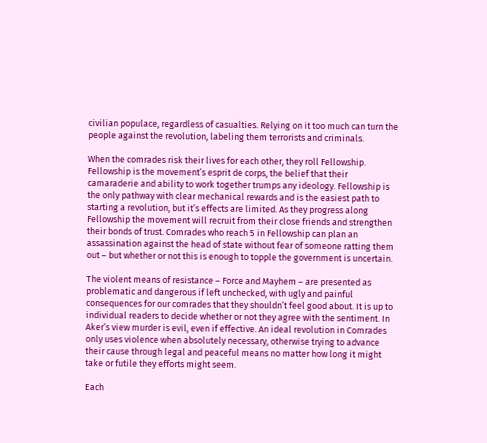civilian populace, regardless of casualties. Relying on it too much can turn the people against the revolution, labeling them terrorists and criminals.

When the comrades risk their lives for each other, they roll Fellowship. Fellowship is the movement’s esprit de corps, the belief that their camaraderie and ability to work together trumps any ideology. Fellowship is the only pathway with clear mechanical rewards and is the easiest path to starting a revolution, but it’s effects are limited. As they progress along Fellowship the movement will recruit from their close friends and strengthen their bonds of trust. Comrades who reach 5 in Fellowship can plan an assassination against the head of state without fear of someone ratting them out – but whether or not this is enough to topple the government is uncertain.

The violent means of resistance – Force and Mayhem – are presented as problematic and dangerous if left unchecked, with ugly and painful consequences for our comrades that they shouldn’t feel good about. It is up to individual readers to decide whether or not they agree with the sentiment. In Aker’s view murder is evil, even if effective. An ideal revolution in Comrades only uses violence when absolutely necessary, otherwise trying to advance their cause through legal and peaceful means no matter how long it might take or futile they efforts might seem.

Each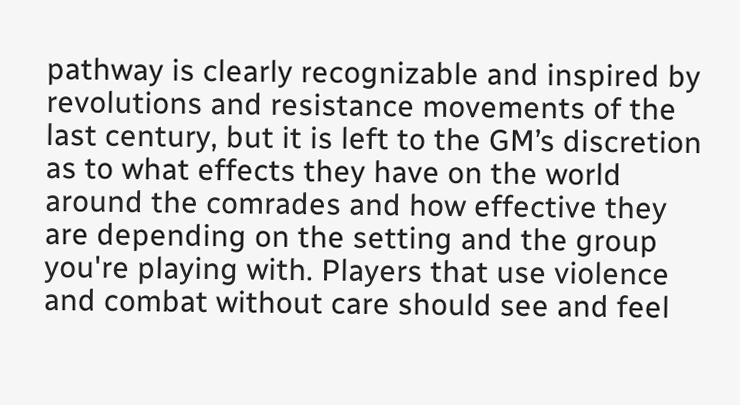pathway is clearly recognizable and inspired by revolutions and resistance movements of the last century, but it is left to the GM’s discretion as to what effects they have on the world around the comrades and how effective they are depending on the setting and the group you're playing with. Players that use violence and combat without care should see and feel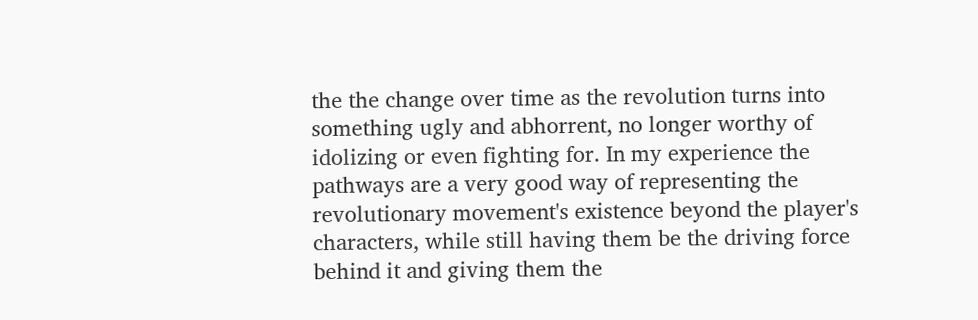the the change over time as the revolution turns into something ugly and abhorrent, no longer worthy of idolizing or even fighting for. In my experience the pathways are a very good way of representing the revolutionary movement's existence beyond the player's characters, while still having them be the driving force behind it and giving them the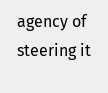agency of steering it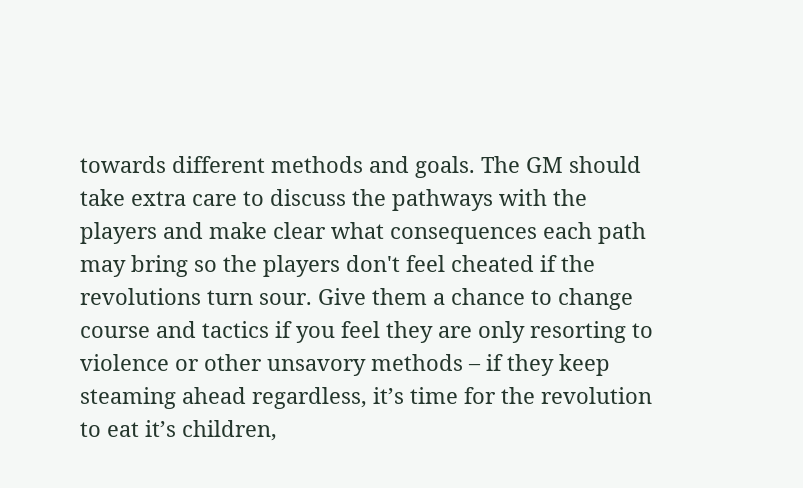towards different methods and goals. The GM should take extra care to discuss the pathways with the players and make clear what consequences each path may bring so the players don't feel cheated if the revolutions turn sour. Give them a chance to change course and tactics if you feel they are only resorting to violence or other unsavory methods – if they keep steaming ahead regardless, it’s time for the revolution to eat it’s children,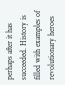perhaps after it has succeeded. History is filled with examples of revolutionary heroes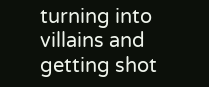turning into villains and getting shot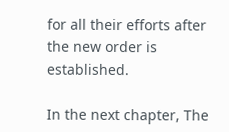for all their efforts after the new order is established.

In the next chapter, The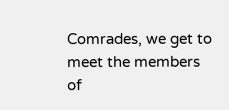Comrades, we get to meet the members of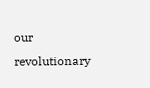our revolutionary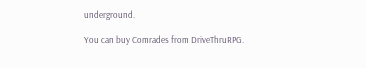underground.

You can buy Comrades from DriveThruRPG.